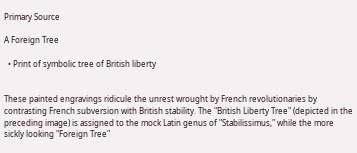Primary Source

A Foreign Tree

  • Print of symbolic tree of British liberty


These painted engravings ridicule the unrest wrought by French revolutionaries by contrasting French subversion with British stability. The "British Liberty Tree" (depicted in the preceding image) is assigned to the mock Latin genus of "Stabilissimus," while the more sickly looking "Foreign Tree"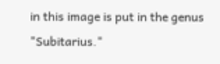in this image is put in the genus "Subitarius."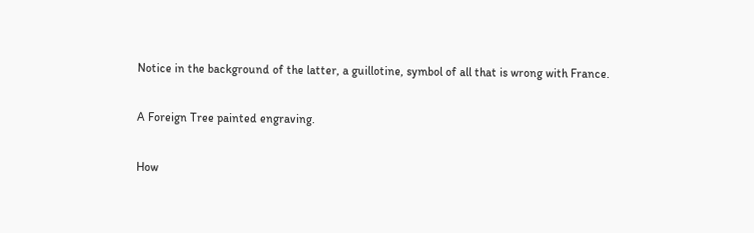Notice in the background of the latter, a guillotine, symbol of all that is wrong with France.

A Foreign Tree painted engraving.

How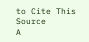to Cite This Source
A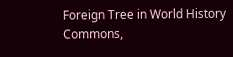Foreign Tree in World History Commons,